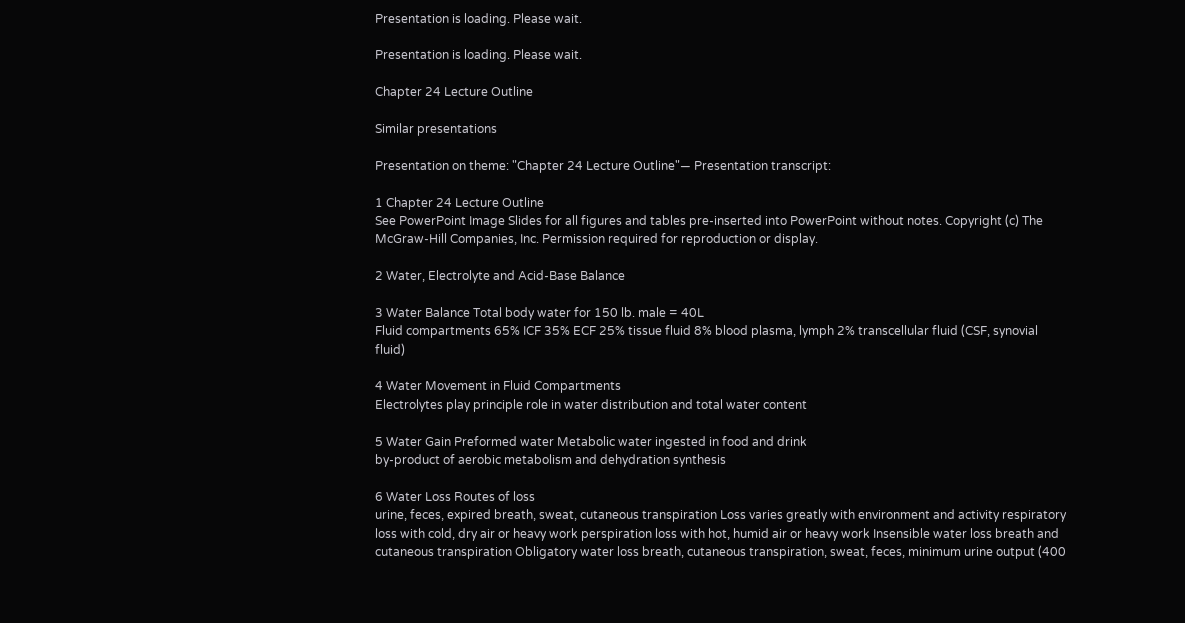Presentation is loading. Please wait.

Presentation is loading. Please wait.

Chapter 24 Lecture Outline

Similar presentations

Presentation on theme: "Chapter 24 Lecture Outline"— Presentation transcript:

1 Chapter 24 Lecture Outline
See PowerPoint Image Slides for all figures and tables pre-inserted into PowerPoint without notes. Copyright (c) The McGraw-Hill Companies, Inc. Permission required for reproduction or display.

2 Water, Electrolyte and Acid-Base Balance

3 Water Balance Total body water for 150 lb. male = 40L
Fluid compartments 65% ICF 35% ECF 25% tissue fluid 8% blood plasma, lymph 2% transcellular fluid (CSF, synovial fluid)

4 Water Movement in Fluid Compartments
Electrolytes play principle role in water distribution and total water content

5 Water Gain Preformed water Metabolic water ingested in food and drink
by-product of aerobic metabolism and dehydration synthesis

6 Water Loss Routes of loss
urine, feces, expired breath, sweat, cutaneous transpiration Loss varies greatly with environment and activity respiratory loss with cold, dry air or heavy work perspiration loss with hot, humid air or heavy work Insensible water loss breath and cutaneous transpiration Obligatory water loss breath, cutaneous transpiration, sweat, feces, minimum urine output (400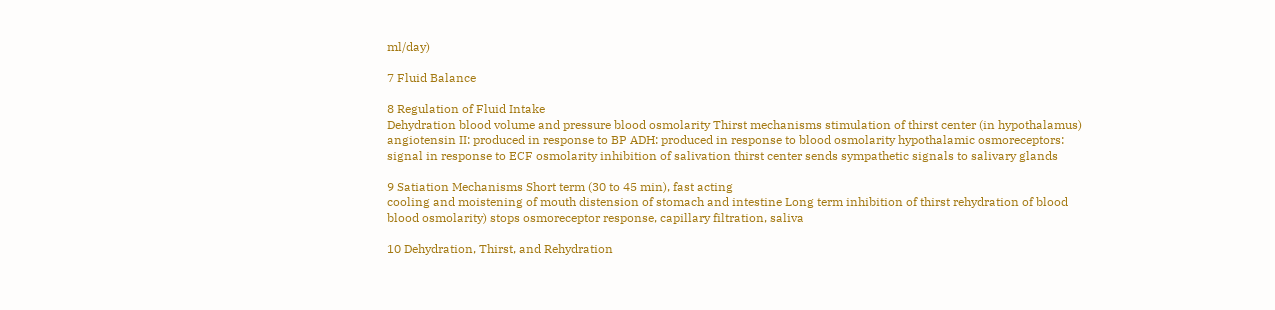ml/day)

7 Fluid Balance

8 Regulation of Fluid Intake
Dehydration blood volume and pressure blood osmolarity Thirst mechanisms stimulation of thirst center (in hypothalamus) angiotensin II: produced in response to BP ADH: produced in response to blood osmolarity hypothalamic osmoreceptors: signal in response to ECF osmolarity inhibition of salivation thirst center sends sympathetic signals to salivary glands

9 Satiation Mechanisms Short term (30 to 45 min), fast acting
cooling and moistening of mouth distension of stomach and intestine Long term inhibition of thirst rehydration of blood blood osmolarity) stops osmoreceptor response, capillary filtration, saliva

10 Dehydration, Thirst, and Rehydration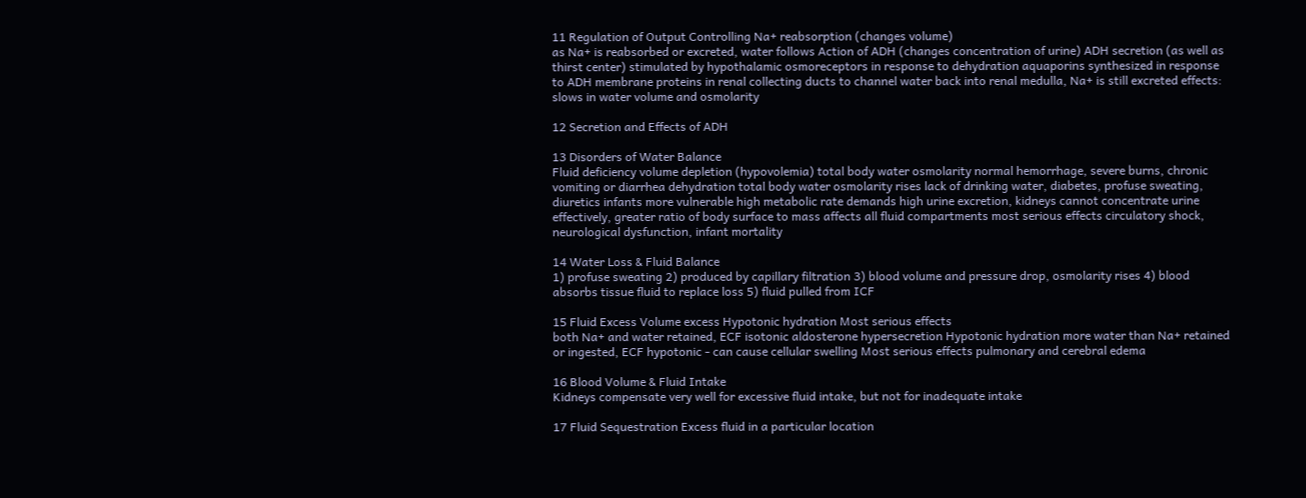11 Regulation of Output Controlling Na+ reabsorption (changes volume)
as Na+ is reabsorbed or excreted, water follows Action of ADH (changes concentration of urine) ADH secretion (as well as thirst center) stimulated by hypothalamic osmoreceptors in response to dehydration aquaporins synthesized in response to ADH membrane proteins in renal collecting ducts to channel water back into renal medulla, Na+ is still excreted effects: slows in water volume and osmolarity

12 Secretion and Effects of ADH

13 Disorders of Water Balance
Fluid deficiency volume depletion (hypovolemia) total body water osmolarity normal hemorrhage, severe burns, chronic vomiting or diarrhea dehydration total body water osmolarity rises lack of drinking water, diabetes, profuse sweating, diuretics infants more vulnerable high metabolic rate demands high urine excretion, kidneys cannot concentrate urine effectively, greater ratio of body surface to mass affects all fluid compartments most serious effects circulatory shock, neurological dysfunction, infant mortality

14 Water Loss & Fluid Balance
1) profuse sweating 2) produced by capillary filtration 3) blood volume and pressure drop, osmolarity rises 4) blood absorbs tissue fluid to replace loss 5) fluid pulled from ICF

15 Fluid Excess Volume excess Hypotonic hydration Most serious effects
both Na+ and water retained, ECF isotonic aldosterone hypersecretion Hypotonic hydration more water than Na+ retained or ingested, ECF hypotonic - can cause cellular swelling Most serious effects pulmonary and cerebral edema

16 Blood Volume & Fluid Intake
Kidneys compensate very well for excessive fluid intake, but not for inadequate intake

17 Fluid Sequestration Excess fluid in a particular location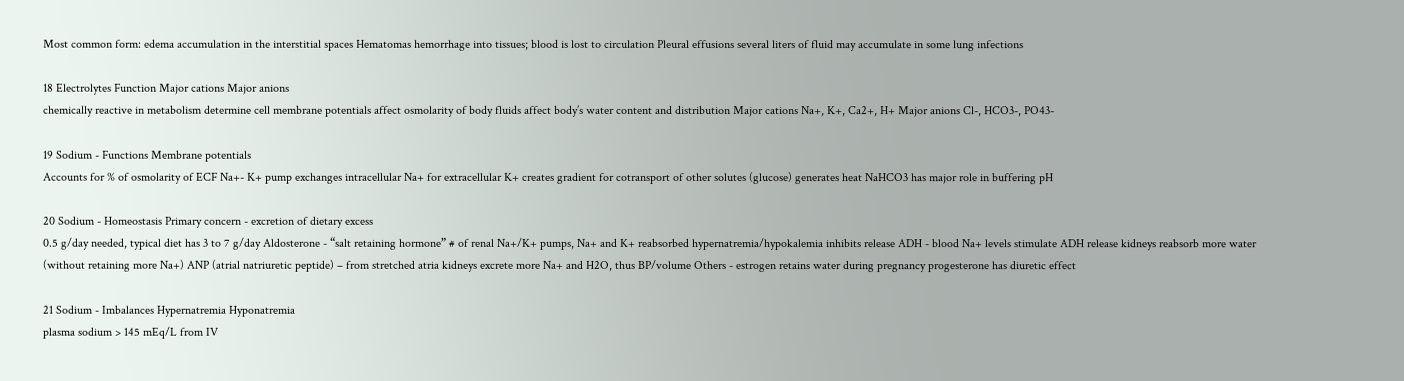Most common form: edema accumulation in the interstitial spaces Hematomas hemorrhage into tissues; blood is lost to circulation Pleural effusions several liters of fluid may accumulate in some lung infections

18 Electrolytes Function Major cations Major anions
chemically reactive in metabolism determine cell membrane potentials affect osmolarity of body fluids affect body’s water content and distribution Major cations Na+, K+, Ca2+, H+ Major anions Cl-, HCO3-, PO43-

19 Sodium - Functions Membrane potentials
Accounts for % of osmolarity of ECF Na+- K+ pump exchanges intracellular Na+ for extracellular K+ creates gradient for cotransport of other solutes (glucose) generates heat NaHCO3 has major role in buffering pH

20 Sodium - Homeostasis Primary concern - excretion of dietary excess
0.5 g/day needed, typical diet has 3 to 7 g/day Aldosterone - “salt retaining hormone” # of renal Na+/K+ pumps, Na+ and K+ reabsorbed hypernatremia/hypokalemia inhibits release ADH - blood Na+ levels stimulate ADH release kidneys reabsorb more water (without retaining more Na+) ANP (atrial natriuretic peptide) – from stretched atria kidneys excrete more Na+ and H2O, thus BP/volume Others - estrogen retains water during pregnancy progesterone has diuretic effect

21 Sodium - Imbalances Hypernatremia Hyponatremia
plasma sodium > 145 mEq/L from IV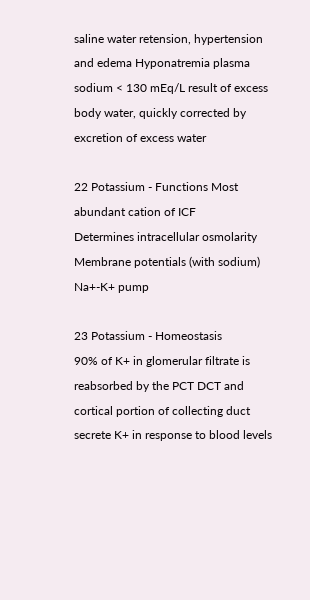saline water retension, hypertension and edema Hyponatremia plasma sodium < 130 mEq/L result of excess body water, quickly corrected by excretion of excess water

22 Potassium - Functions Most abundant cation of ICF
Determines intracellular osmolarity Membrane potentials (with sodium) Na+-K+ pump

23 Potassium - Homeostasis
90% of K+ in glomerular filtrate is reabsorbed by the PCT DCT and cortical portion of collecting duct secrete K+ in response to blood levels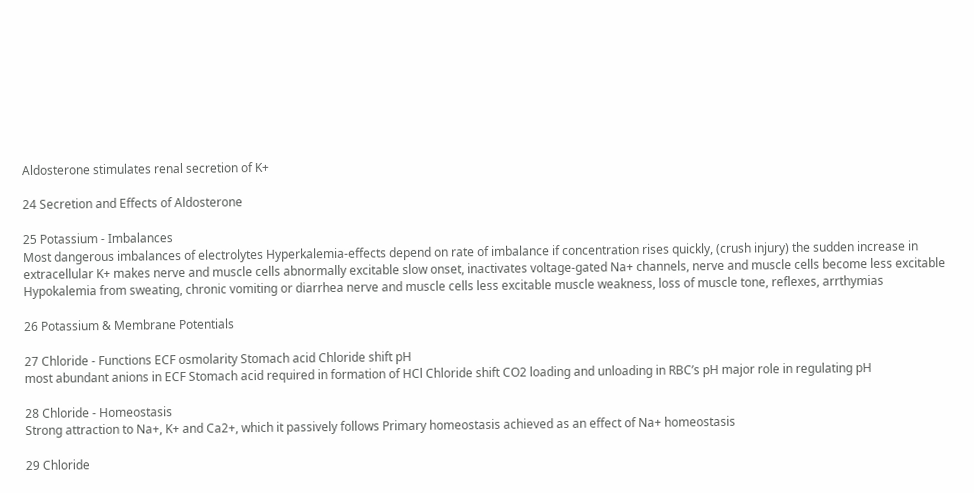Aldosterone stimulates renal secretion of K+

24 Secretion and Effects of Aldosterone

25 Potassium - Imbalances
Most dangerous imbalances of electrolytes Hyperkalemia-effects depend on rate of imbalance if concentration rises quickly, (crush injury) the sudden increase in extracellular K+ makes nerve and muscle cells abnormally excitable slow onset, inactivates voltage-gated Na+ channels, nerve and muscle cells become less excitable Hypokalemia from sweating, chronic vomiting or diarrhea nerve and muscle cells less excitable muscle weakness, loss of muscle tone, reflexes, arrthymias

26 Potassium & Membrane Potentials

27 Chloride - Functions ECF osmolarity Stomach acid Chloride shift pH
most abundant anions in ECF Stomach acid required in formation of HCl Chloride shift CO2 loading and unloading in RBC’s pH major role in regulating pH

28 Chloride - Homeostasis
Strong attraction to Na+, K+ and Ca2+, which it passively follows Primary homeostasis achieved as an effect of Na+ homeostasis

29 Chloride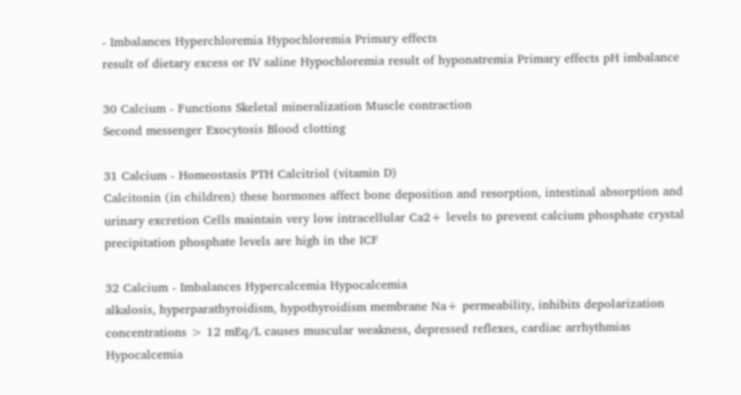- Imbalances Hyperchloremia Hypochloremia Primary effects
result of dietary excess or IV saline Hypochloremia result of hyponatremia Primary effects pH imbalance

30 Calcium - Functions Skeletal mineralization Muscle contraction
Second messenger Exocytosis Blood clotting

31 Calcium - Homeostasis PTH Calcitriol (vitamin D)
Calcitonin (in children) these hormones affect bone deposition and resorption, intestinal absorption and urinary excretion Cells maintain very low intracellular Ca2+ levels to prevent calcium phosphate crystal precipitation phosphate levels are high in the ICF

32 Calcium - Imbalances Hypercalcemia Hypocalcemia
alkalosis, hyperparathyroidism, hypothyroidism membrane Na+ permeability, inhibits depolarization concentrations > 12 mEq/L causes muscular weakness, depressed reflexes, cardiac arrhythmias Hypocalcemia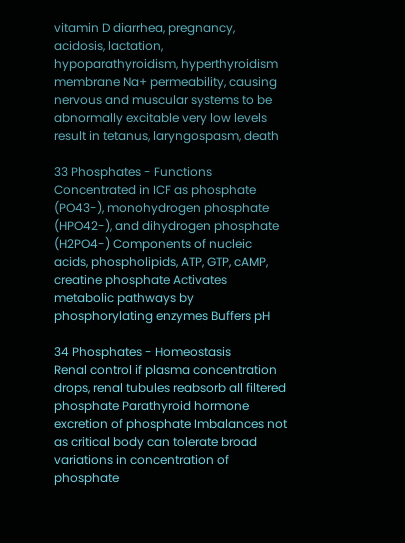vitamin D diarrhea, pregnancy, acidosis, lactation, hypoparathyroidism, hyperthyroidism membrane Na+ permeability, causing nervous and muscular systems to be abnormally excitable very low levels result in tetanus, laryngospasm, death

33 Phosphates - Functions
Concentrated in ICF as phosphate (PO43-), monohydrogen phosphate (HPO42-), and dihydrogen phosphate (H2PO4-) Components of nucleic acids, phospholipids, ATP, GTP, cAMP, creatine phosphate Activates metabolic pathways by phosphorylating enzymes Buffers pH

34 Phosphates - Homeostasis
Renal control if plasma concentration drops, renal tubules reabsorb all filtered phosphate Parathyroid hormone excretion of phosphate Imbalances not as critical body can tolerate broad variations in concentration of phosphate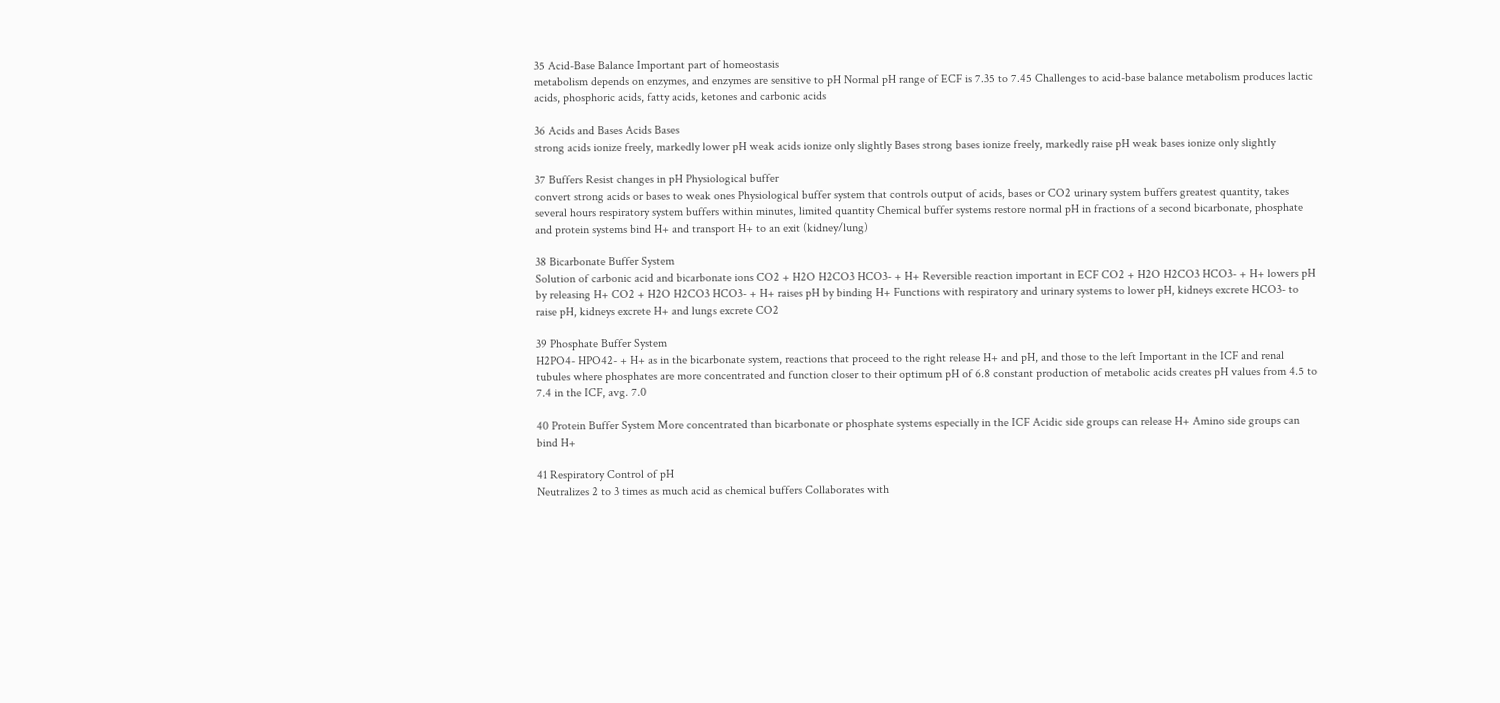35 Acid-Base Balance Important part of homeostasis
metabolism depends on enzymes, and enzymes are sensitive to pH Normal pH range of ECF is 7.35 to 7.45 Challenges to acid-base balance metabolism produces lactic acids, phosphoric acids, fatty acids, ketones and carbonic acids

36 Acids and Bases Acids Bases
strong acids ionize freely, markedly lower pH weak acids ionize only slightly Bases strong bases ionize freely, markedly raise pH weak bases ionize only slightly

37 Buffers Resist changes in pH Physiological buffer
convert strong acids or bases to weak ones Physiological buffer system that controls output of acids, bases or CO2 urinary system buffers greatest quantity, takes several hours respiratory system buffers within minutes, limited quantity Chemical buffer systems restore normal pH in fractions of a second bicarbonate, phosphate and protein systems bind H+ and transport H+ to an exit (kidney/lung)

38 Bicarbonate Buffer System
Solution of carbonic acid and bicarbonate ions CO2 + H2O H2CO3 HCO3- + H+ Reversible reaction important in ECF CO2 + H2O H2CO3 HCO3- + H+ lowers pH by releasing H+ CO2 + H2O H2CO3 HCO3- + H+ raises pH by binding H+ Functions with respiratory and urinary systems to lower pH, kidneys excrete HCO3- to raise pH, kidneys excrete H+ and lungs excrete CO2

39 Phosphate Buffer System
H2PO4- HPO42- + H+ as in the bicarbonate system, reactions that proceed to the right release H+ and pH, and those to the left Important in the ICF and renal tubules where phosphates are more concentrated and function closer to their optimum pH of 6.8 constant production of metabolic acids creates pH values from 4.5 to 7.4 in the ICF, avg. 7.0

40 Protein Buffer System More concentrated than bicarbonate or phosphate systems especially in the ICF Acidic side groups can release H+ Amino side groups can bind H+

41 Respiratory Control of pH
Neutralizes 2 to 3 times as much acid as chemical buffers Collaborates with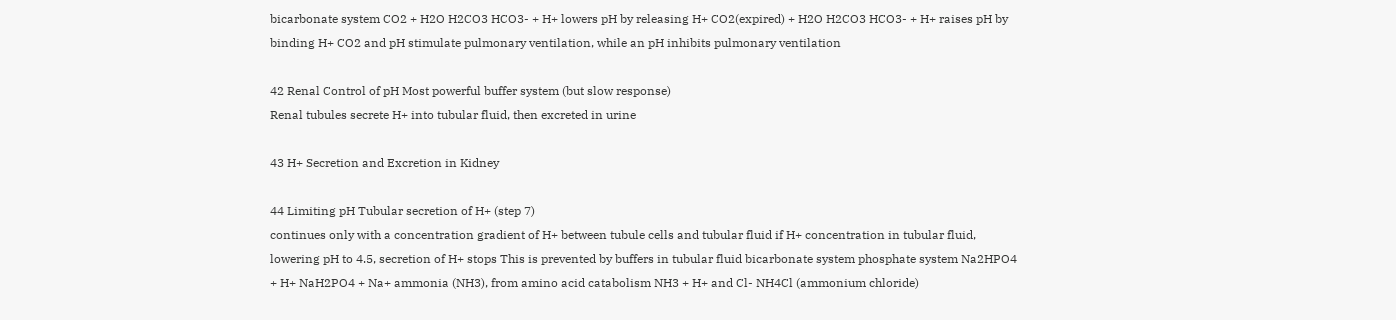bicarbonate system CO2 + H2O H2CO3 HCO3- + H+ lowers pH by releasing H+ CO2(expired) + H2O H2CO3 HCO3- + H+ raises pH by binding H+ CO2 and pH stimulate pulmonary ventilation, while an pH inhibits pulmonary ventilation

42 Renal Control of pH Most powerful buffer system (but slow response)
Renal tubules secrete H+ into tubular fluid, then excreted in urine

43 H+ Secretion and Excretion in Kidney

44 Limiting pH Tubular secretion of H+ (step 7)
continues only with a concentration gradient of H+ between tubule cells and tubular fluid if H+ concentration in tubular fluid, lowering pH to 4.5, secretion of H+ stops This is prevented by buffers in tubular fluid bicarbonate system phosphate system Na2HPO4 + H+ NaH2PO4 + Na+ ammonia (NH3), from amino acid catabolism NH3 + H+ and Cl- NH4Cl (ammonium chloride)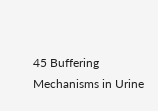45 Buffering Mechanisms in Urine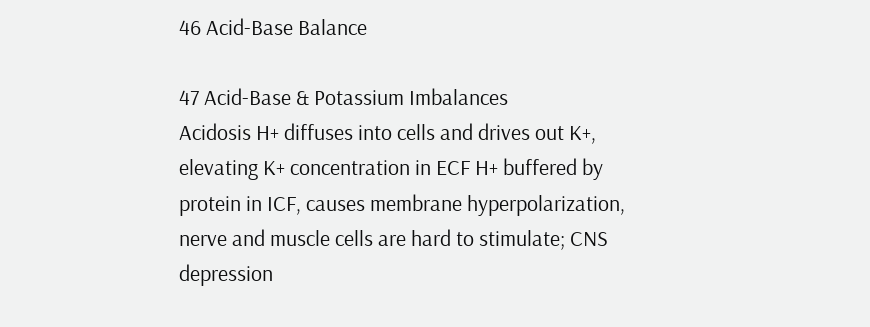46 Acid-Base Balance

47 Acid-Base & Potassium Imbalances
Acidosis H+ diffuses into cells and drives out K+, elevating K+ concentration in ECF H+ buffered by protein in ICF, causes membrane hyperpolarization, nerve and muscle cells are hard to stimulate; CNS depression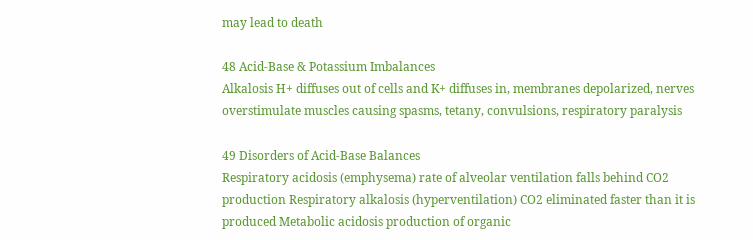may lead to death

48 Acid-Base & Potassium Imbalances
Alkalosis H+ diffuses out of cells and K+ diffuses in, membranes depolarized, nerves overstimulate muscles causing spasms, tetany, convulsions, respiratory paralysis

49 Disorders of Acid-Base Balances
Respiratory acidosis (emphysema) rate of alveolar ventilation falls behind CO2 production Respiratory alkalosis (hyperventilation) CO2 eliminated faster than it is produced Metabolic acidosis production of organic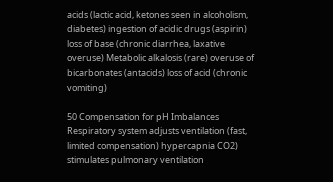acids (lactic acid, ketones seen in alcoholism, diabetes) ingestion of acidic drugs (aspirin) loss of base (chronic diarrhea, laxative overuse) Metabolic alkalosis (rare) overuse of bicarbonates (antacids) loss of acid (chronic vomiting)

50 Compensation for pH Imbalances
Respiratory system adjusts ventilation (fast, limited compensation) hypercapnia CO2) stimulates pulmonary ventilation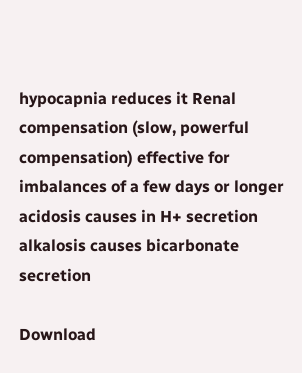hypocapnia reduces it Renal compensation (slow, powerful compensation) effective for imbalances of a few days or longer acidosis causes in H+ secretion alkalosis causes bicarbonate secretion

Download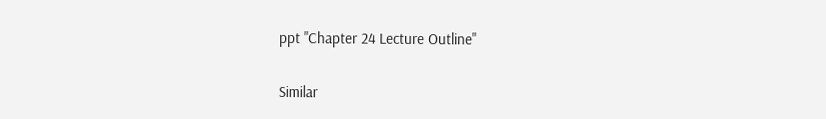ppt "Chapter 24 Lecture Outline"

Similar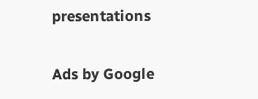presentations

Ads by Google